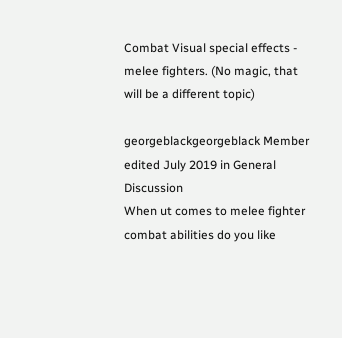Combat Visual special effects - melee fighters. (No magic, that will be a different topic)

georgeblackgeorgeblack Member
edited July 2019 in General Discussion
When ut comes to melee fighter combat abilities do you like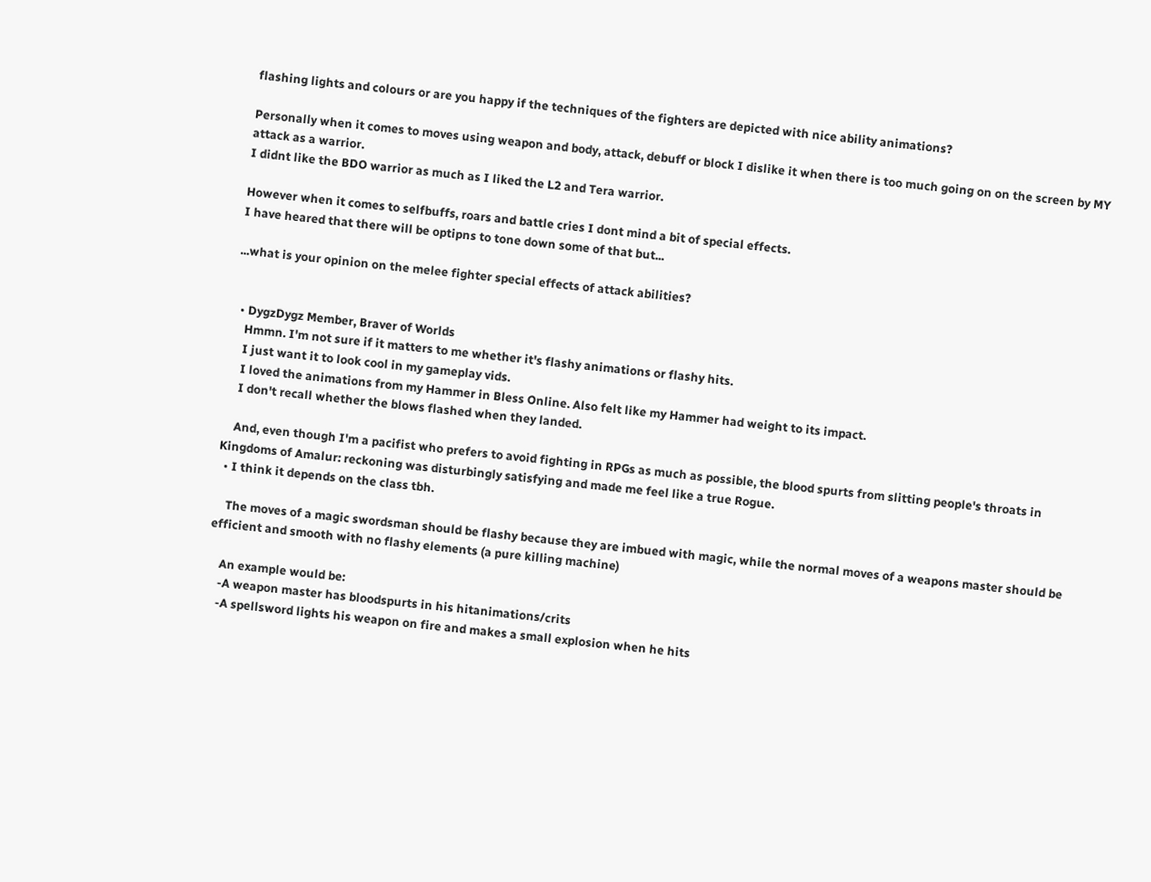flashing lights and colours or are you happy if the techniques of the fighters are depicted with nice ability animations?

Personally when it comes to moves using weapon and body, attack, debuff or block I dislike it when there is too much going on on the screen by MY attack as a warrior.
I didnt like the BDO warrior as much as I liked the L2 and Tera warrior.

However when it comes to selfbuffs, roars and battle cries I dont mind a bit of special effects.
I have heared that there will be optipns to tone down some of that but...

...what is your opinion on the melee fighter special effects of attack abilities?


  • DygzDygz Member, Braver of Worlds
    Hmmn. I'm not sure if it matters to me whether it's flashy animations or flashy hits.
    I just want it to look cool in my gameplay vids.
    I loved the animations from my Hammer in Bless Online. Also felt like my Hammer had weight to its impact.
    I don't recall whether the blows flashed when they landed.

    And, even though I'm a pacifist who prefers to avoid fighting in RPGs as much as possible, the blood spurts from slitting people's throats in Kingdoms of Amalur: reckoning was disturbingly satisfying and made me feel like a true Rogue.
  • I think it depends on the class tbh.

    The moves of a magic swordsman should be flashy because they are imbued with magic, while the normal moves of a weapons master should be efficient and smooth with no flashy elements (a pure killing machine)

    An example would be:
    -A weapon master has bloodspurts in his hitanimations/crits
    -A spellsword lights his weapon on fire and makes a small explosion when he hits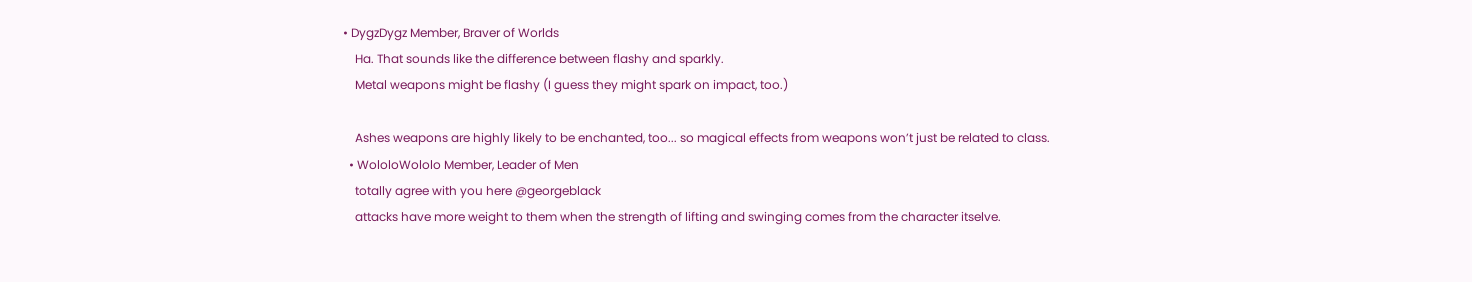• DygzDygz Member, Braver of Worlds
    Ha. That sounds like the difference between flashy and sparkly.
    Metal weapons might be flashy (I guess they might spark on impact, too.)

    Ashes weapons are highly likely to be enchanted, too... so magical effects from weapons won’t just be related to class.
  • WololoWololo Member, Leader of Men
    totally agree with you here @georgeblack
    attacks have more weight to them when the strength of lifting and swinging comes from the character itselve.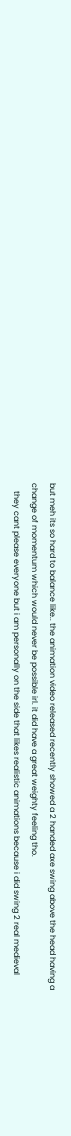but meh its so hard to balance like.. the animation video released recently showed a 2 handed axe swing above the head having a change of momentum which would never be possible irl. it did have a great weighty feeling tho.
    they cant please everyone but i am personally on the side that likes realistic animations because i did swing 2 real medieval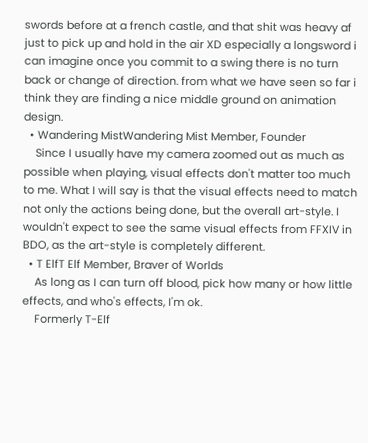swords before at a french castle, and that shit was heavy af just to pick up and hold in the air XD especially a longsword i can imagine once you commit to a swing there is no turn back or change of direction. from what we have seen so far i think they are finding a nice middle ground on animation design.
  • Wandering MistWandering Mist Member, Founder
    Since I usually have my camera zoomed out as much as possible when playing, visual effects don't matter too much to me. What I will say is that the visual effects need to match not only the actions being done, but the overall art-style. I wouldn't expect to see the same visual effects from FFXIV in BDO, as the art-style is completely different.
  • T ElfT Elf Member, Braver of Worlds
    As long as I can turn off blood, pick how many or how little effects, and who's effects, I'm ok.
    Formerly T-Elf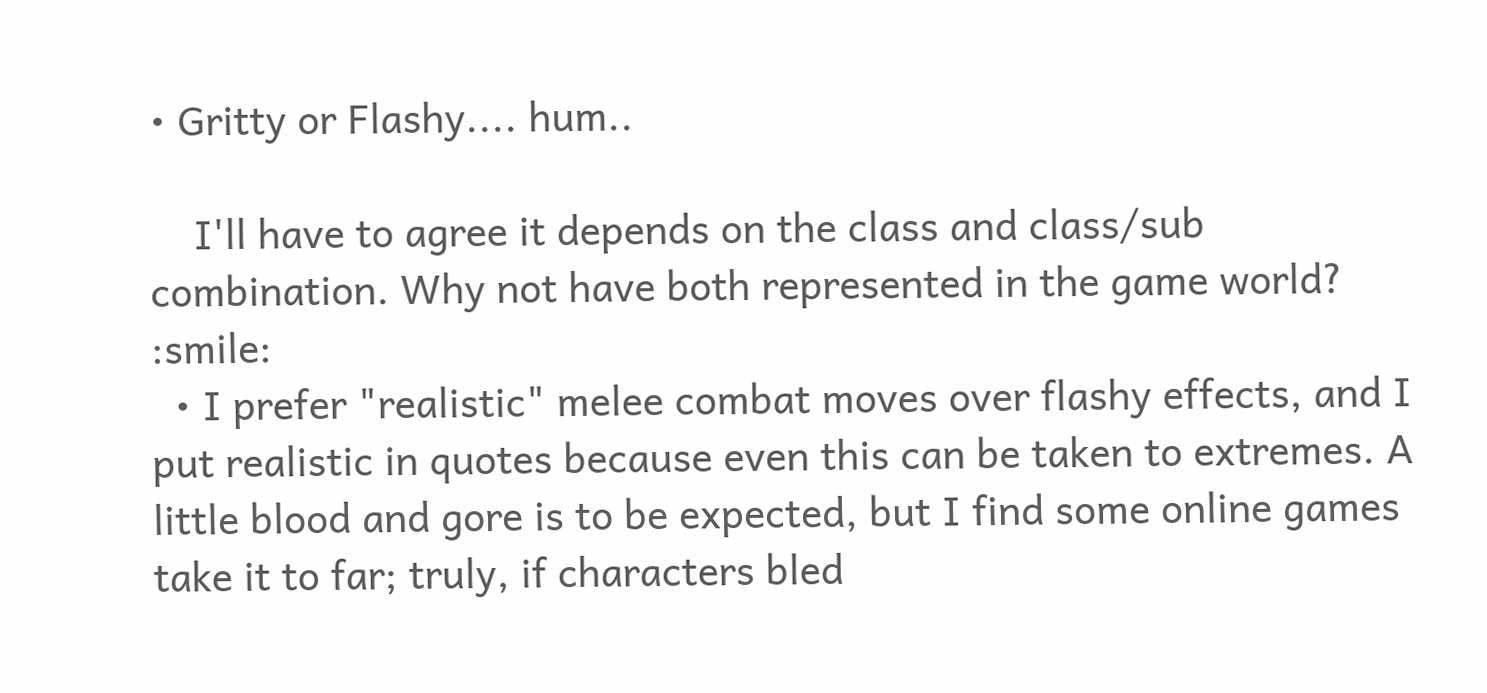• Gritty or Flashy.... hum..

    I'll have to agree it depends on the class and class/sub combination. Why not have both represented in the game world? :smile:
  • I prefer "realistic" melee combat moves over flashy effects, and I put realistic in quotes because even this can be taken to extremes. A little blood and gore is to be expected, but I find some online games take it to far; truly, if characters bled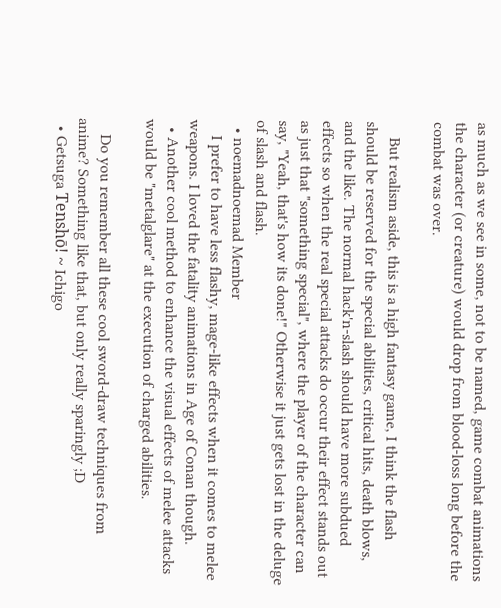as much as we see in some, not to be named, game combat animations the character (or creature) would drop from blood-loss long before the combat was over.

    But realism aside, this is a high fantasy game, I think the flash should be reserved for the special abilities, critical hits, death blows, and the like. The normal hack'n-slash should have more subdued effects so when the real special attacks do occur their effect stands out as just that "something special", where the player of the character can say, "Yeah, that's how its done!" Otherwise it just gets lost in the deluge of slash and flash.
  • noemadnoemad Member
    I prefer to have less flashy, mage-like effects when it comes to melee weapons. I loved the fatality animations in Age of Conan though.
  • Another cool method to enhance the visual effects of melee attacks would be "metalglare" at the execution of charged abilities.

    Do you remember all these cool sword-draw techniques from anime? Something like that, but only really sparingly ;D
  • Getsuga Tenshō! ~ Ichigo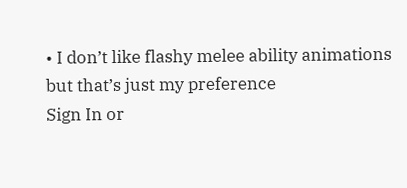• I don’t like flashy melee ability animations but that’s just my preference
Sign In or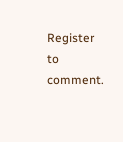Register to comment.